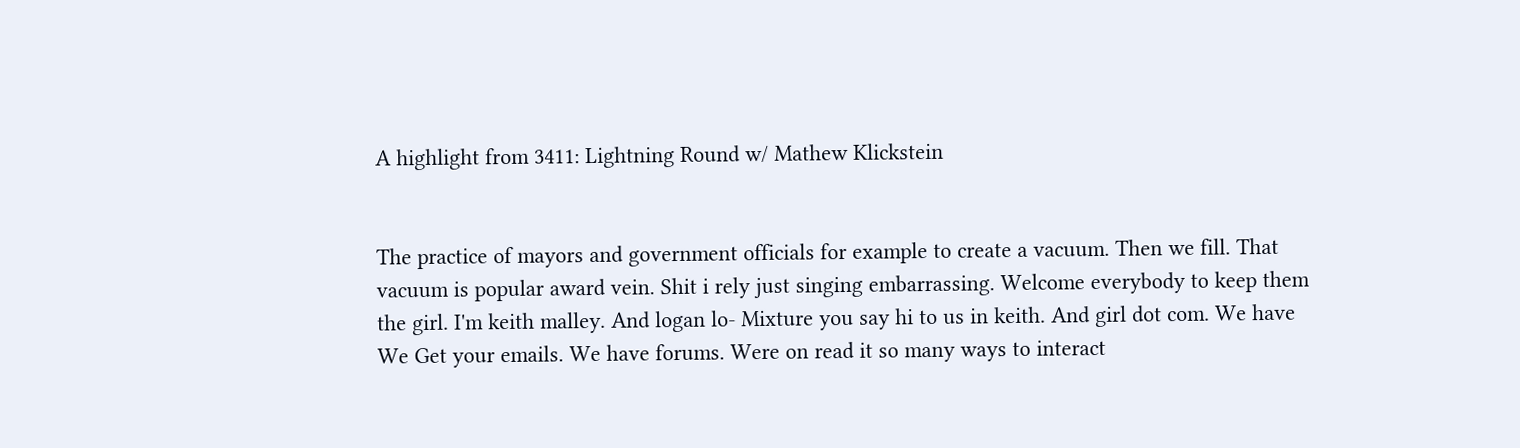A highlight from 3411: Lightning Round w/ Mathew Klickstein


The practice of mayors and government officials for example to create a vacuum. Then we fill. That vacuum is popular award vein. Shit i rely just singing embarrassing. Welcome everybody to keep them the girl. I'm keith malley. And logan lo- Mixture you say hi to us in keith. And girl dot com. We have We Get your emails. We have forums. Were on read it so many ways to interact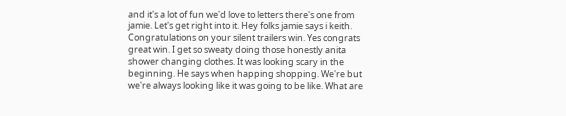and it's a lot of fun we'd love to letters there's one from jamie. Let's get right into it. Hey folks jamie says i keith. Congratulations on your silent trailers win. Yes congrats great win. I get so sweaty doing those honestly anita shower changing clothes. It was looking scary in the beginning. He says when happing shopping. We're but we're always looking like it was going to be like. What are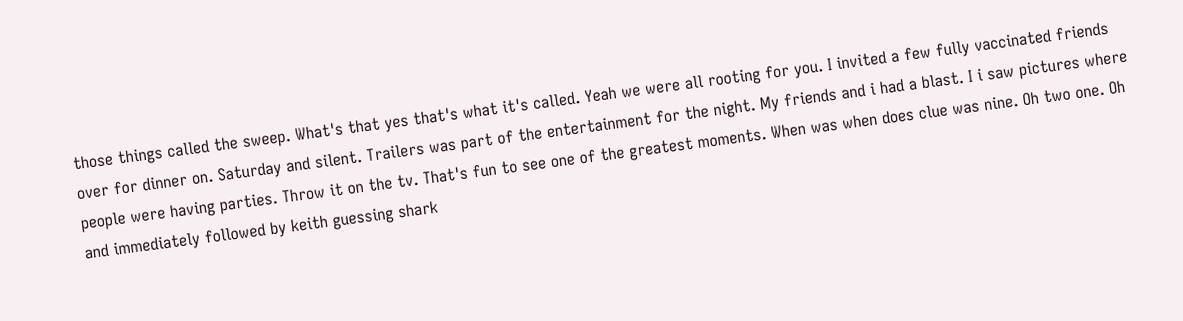those things called the sweep. What's that yes that's what it's called. Yeah we were all rooting for you. I invited a few fully vaccinated friends over for dinner on. Saturday and silent. Trailers was part of the entertainment for the night. My friends and i had a blast. I i saw pictures where people were having parties. Throw it on the tv. That's fun to see one of the greatest moments. When was when does clue was nine. Oh two one. Oh and immediately followed by keith guessing shark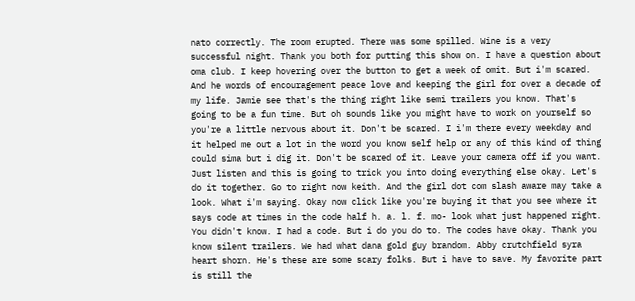nato correctly. The room erupted. There was some spilled. Wine is a very successful night. Thank you both for putting this show on. I have a question about oma club. I keep hovering over the button to get a week of omit. But i'm scared. And he words of encouragement peace love and keeping the girl for over a decade of my life. Jamie see that's the thing right like semi trailers you know. That's going to be a fun time. But oh sounds like you might have to work on yourself so you're a little nervous about it. Don't be scared. I i'm there every weekday and it helped me out a lot in the word you know self help or any of this kind of thing could sima but i dig it. Don't be scared of it. Leave your camera off if you want. Just listen and this is going to trick you into doing everything else okay. Let's do it together. Go to right now keith. And the girl dot com slash aware may take a look. What i'm saying. Okay now click like you're buying it that you see where it says code at times in the code half h. a. l. f. mo- look what just happened right. You didn't know. I had a code. But i do you do to. The codes have okay. Thank you know silent trailers. We had what dana gold guy brandom. Abby crutchfield syra heart shorn. He's these are some scary folks. But i have to save. My favorite part is still the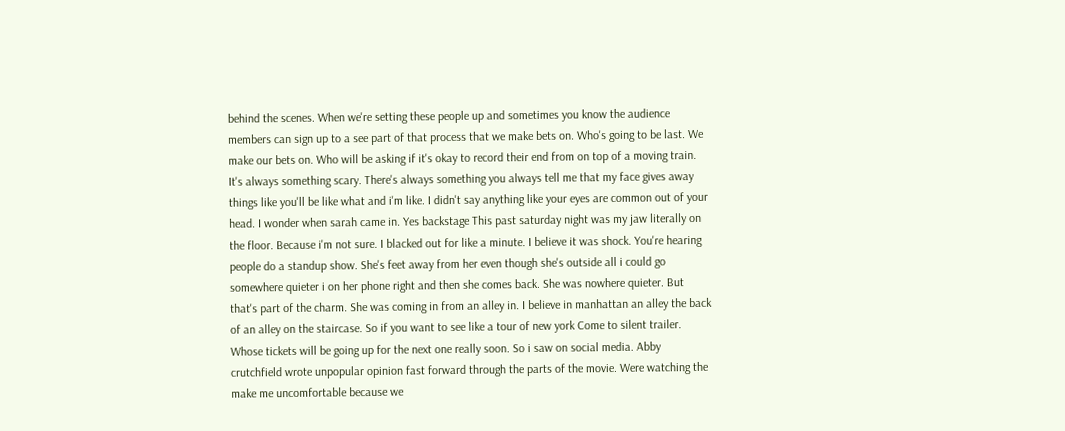behind the scenes. When we're setting these people up and sometimes you know the audience members can sign up to a see part of that process that we make bets on. Who's going to be last. We make our bets on. Who will be asking if it's okay to record their end from on top of a moving train. It's always something scary. There's always something you always tell me that my face gives away things like you'll be like what and i'm like. I didn't say anything like your eyes are common out of your head. I wonder when sarah came in. Yes backstage This past saturday night was my jaw literally on the floor. Because i'm not sure. I blacked out for like a minute. I believe it was shock. You're hearing people do a standup show. She's feet away from her even though she's outside all i could go somewhere quieter i on her phone right and then she comes back. She was nowhere quieter. But that's part of the charm. She was coming in from an alley in. I believe in manhattan an alley the back of an alley on the staircase. So if you want to see like a tour of new york Come to silent trailer. Whose tickets will be going up for the next one really soon. So i saw on social media. Abby crutchfield wrote unpopular opinion fast forward through the parts of the movie. Were watching the make me uncomfortable because we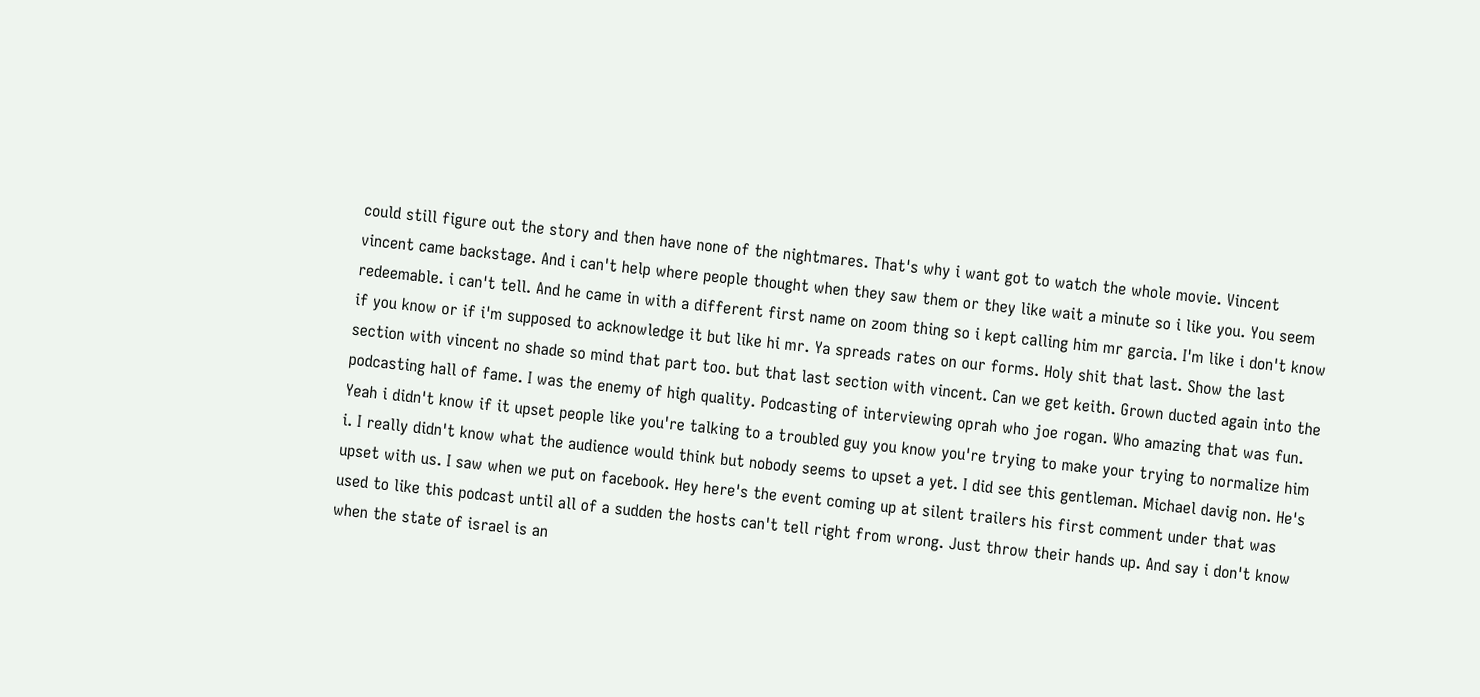could still figure out the story and then have none of the nightmares. That's why i want got to watch the whole movie. Vincent vincent came backstage. And i can't help where people thought when they saw them or they like wait a minute so i like you. You seem redeemable. i can't tell. And he came in with a different first name on zoom thing so i kept calling him mr garcia. I'm like i don't know if you know or if i'm supposed to acknowledge it but like hi mr. Ya spreads rates on our forms. Holy shit that last. Show the last section with vincent no shade so mind that part too. but that last section with vincent. Can we get keith. Grown ducted again into the podcasting hall of fame. I was the enemy of high quality. Podcasting of interviewing oprah who joe rogan. Who amazing that was fun. Yeah i didn't know if it upset people like you're talking to a troubled guy you know you're trying to make your trying to normalize him i. I really didn't know what the audience would think but nobody seems to upset a yet. I did see this gentleman. Michael davig non. He's upset with us. I saw when we put on facebook. Hey here's the event coming up at silent trailers his first comment under that was used to like this podcast until all of a sudden the hosts can't tell right from wrong. Just throw their hands up. And say i don't know when the state of israel is an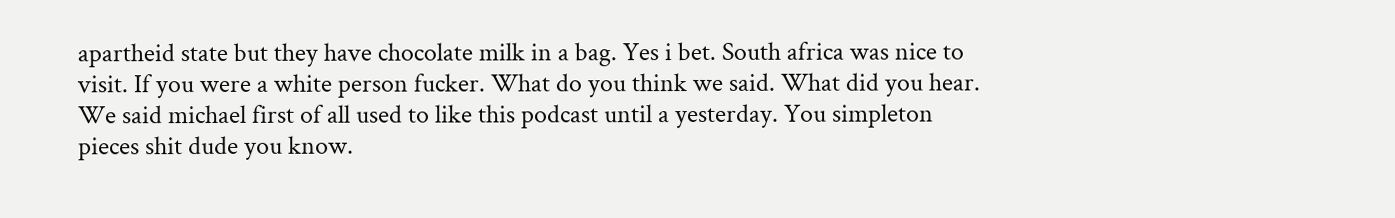apartheid state but they have chocolate milk in a bag. Yes i bet. South africa was nice to visit. If you were a white person fucker. What do you think we said. What did you hear. We said michael first of all used to like this podcast until a yesterday. You simpleton pieces shit dude you know.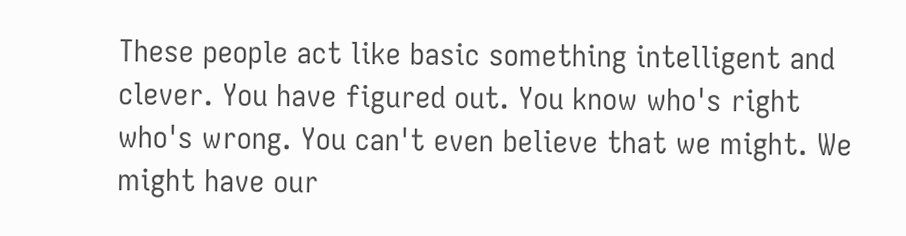These people act like basic something intelligent and clever. You have figured out. You know who's right who's wrong. You can't even believe that we might. We might have our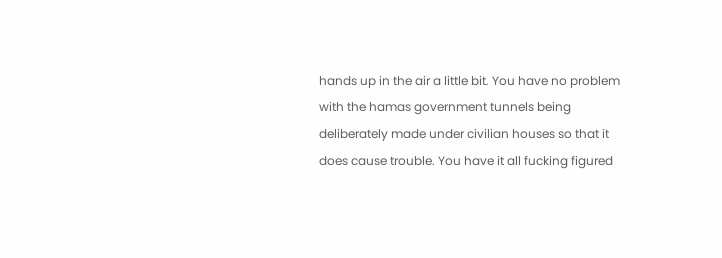hands up in the air a little bit. You have no problem with the hamas government tunnels being deliberately made under civilian houses so that it does cause trouble. You have it all fucking figured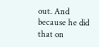out. And because he did that on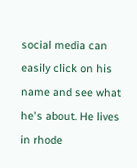social media can easily click on his name and see what he's about. He lives in rhode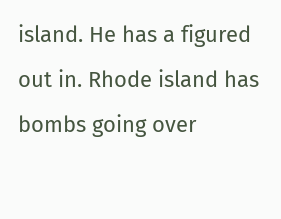island. He has a figured out in. Rhode island has bombs going over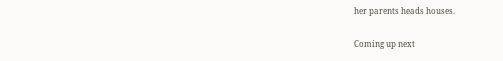her parents heads houses.

Coming up next